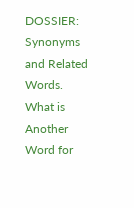DOSSIER: Synonyms and Related Words. What is Another Word for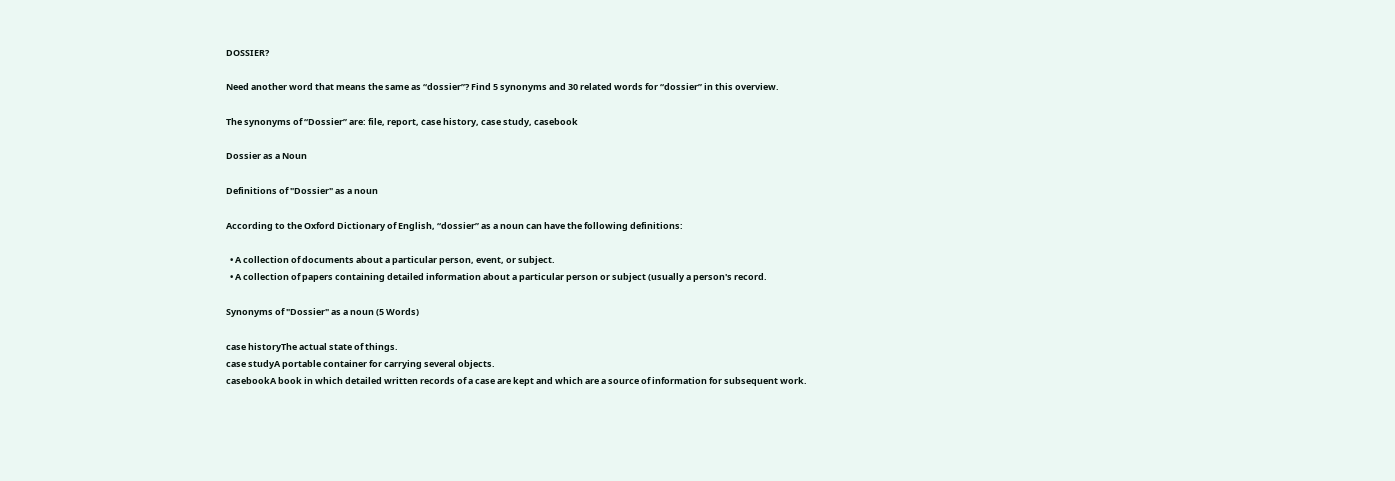DOSSIER?

Need another word that means the same as “dossier”? Find 5 synonyms and 30 related words for “dossier” in this overview.

The synonyms of “Dossier” are: file, report, case history, case study, casebook

Dossier as a Noun

Definitions of "Dossier" as a noun

According to the Oxford Dictionary of English, “dossier” as a noun can have the following definitions:

  • A collection of documents about a particular person, event, or subject.
  • A collection of papers containing detailed information about a particular person or subject (usually a person's record.

Synonyms of "Dossier" as a noun (5 Words)

case historyThe actual state of things.
case studyA portable container for carrying several objects.
casebookA book in which detailed written records of a case are kept and which are a source of information for subsequent work.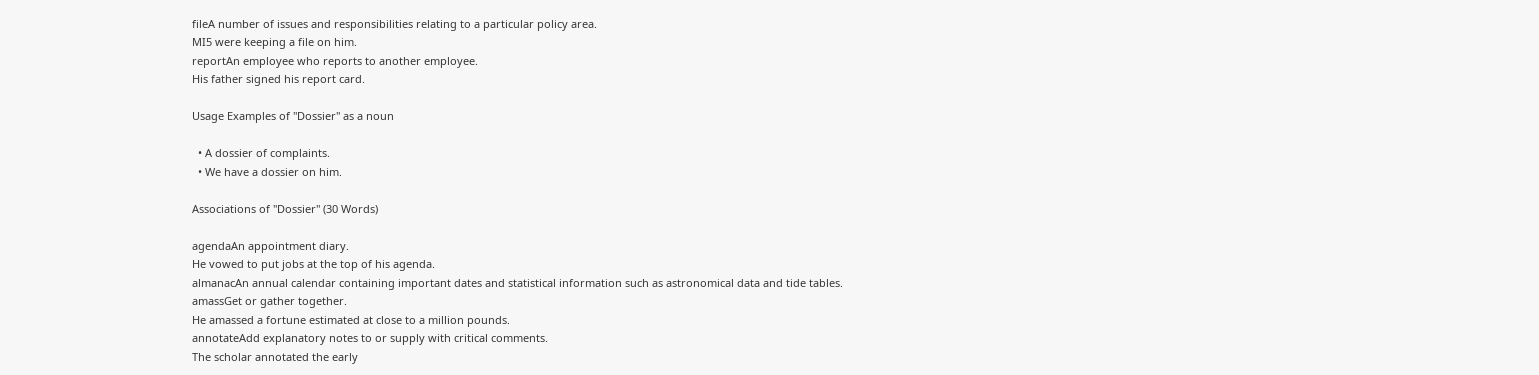fileA number of issues and responsibilities relating to a particular policy area.
MI5 were keeping a file on him.
reportAn employee who reports to another employee.
His father signed his report card.

Usage Examples of "Dossier" as a noun

  • A dossier of complaints.
  • We have a dossier on him.

Associations of "Dossier" (30 Words)

agendaAn appointment diary.
He vowed to put jobs at the top of his agenda.
almanacAn annual calendar containing important dates and statistical information such as astronomical data and tide tables.
amassGet or gather together.
He amassed a fortune estimated at close to a million pounds.
annotateAdd explanatory notes to or supply with critical comments.
The scholar annotated the early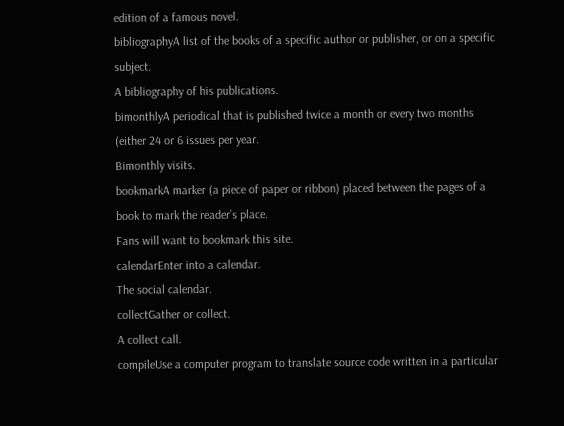edition of a famous novel.
bibliographyA list of the books of a specific author or publisher, or on a specific subject.
A bibliography of his publications.
bimonthlyA periodical that is published twice a month or every two months (either 24 or 6 issues per year.
Bimonthly visits.
bookmarkA marker (a piece of paper or ribbon) placed between the pages of a book to mark the reader’s place.
Fans will want to bookmark this site.
calendarEnter into a calendar.
The social calendar.
collectGather or collect.
A collect call.
compileUse a computer program to translate source code written in a particular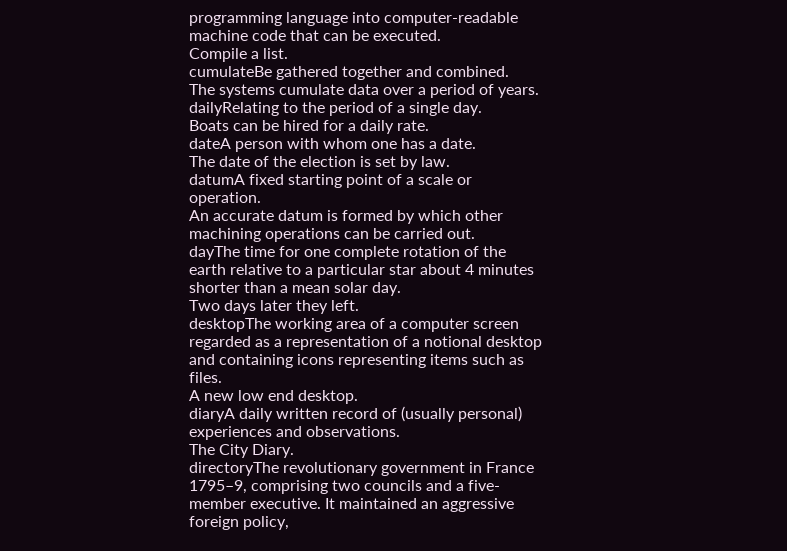programming language into computer-readable machine code that can be executed.
Compile a list.
cumulateBe gathered together and combined.
The systems cumulate data over a period of years.
dailyRelating to the period of a single day.
Boats can be hired for a daily rate.
dateA person with whom one has a date.
The date of the election is set by law.
datumA fixed starting point of a scale or operation.
An accurate datum is formed by which other machining operations can be carried out.
dayThe time for one complete rotation of the earth relative to a particular star about 4 minutes shorter than a mean solar day.
Two days later they left.
desktopThe working area of a computer screen regarded as a representation of a notional desktop and containing icons representing items such as files.
A new low end desktop.
diaryA daily written record of (usually personal) experiences and observations.
The City Diary.
directoryThe revolutionary government in France 1795–9, comprising two councils and a five-member executive. It maintained an aggressive foreign policy,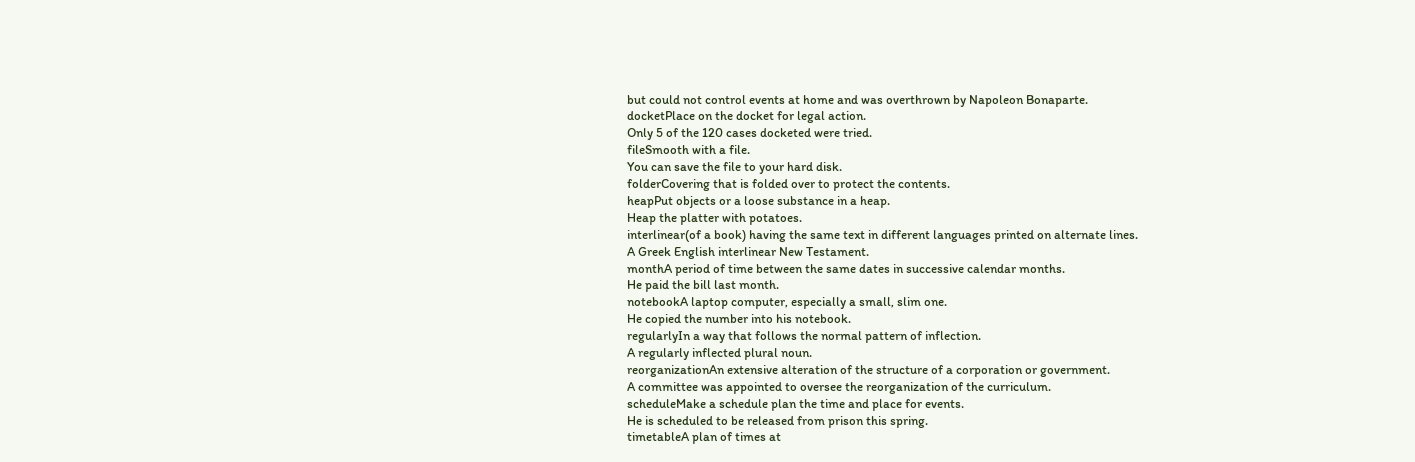but could not control events at home and was overthrown by Napoleon Bonaparte.
docketPlace on the docket for legal action.
Only 5 of the 120 cases docketed were tried.
fileSmooth with a file.
You can save the file to your hard disk.
folderCovering that is folded over to protect the contents.
heapPut objects or a loose substance in a heap.
Heap the platter with potatoes.
interlinear(of a book) having the same text in different languages printed on alternate lines.
A Greek English interlinear New Testament.
monthA period of time between the same dates in successive calendar months.
He paid the bill last month.
notebookA laptop computer, especially a small, slim one.
He copied the number into his notebook.
regularlyIn a way that follows the normal pattern of inflection.
A regularly inflected plural noun.
reorganizationAn extensive alteration of the structure of a corporation or government.
A committee was appointed to oversee the reorganization of the curriculum.
scheduleMake a schedule plan the time and place for events.
He is scheduled to be released from prison this spring.
timetableA plan of times at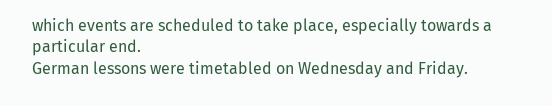which events are scheduled to take place, especially towards a particular end.
German lessons were timetabled on Wednesday and Friday.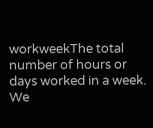workweekThe total number of hours or days worked in a week.
We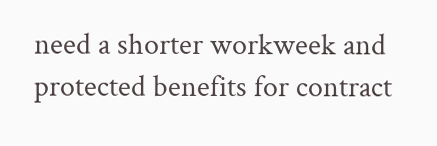need a shorter workweek and protected benefits for contract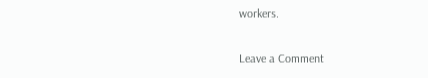workers.

Leave a Comment